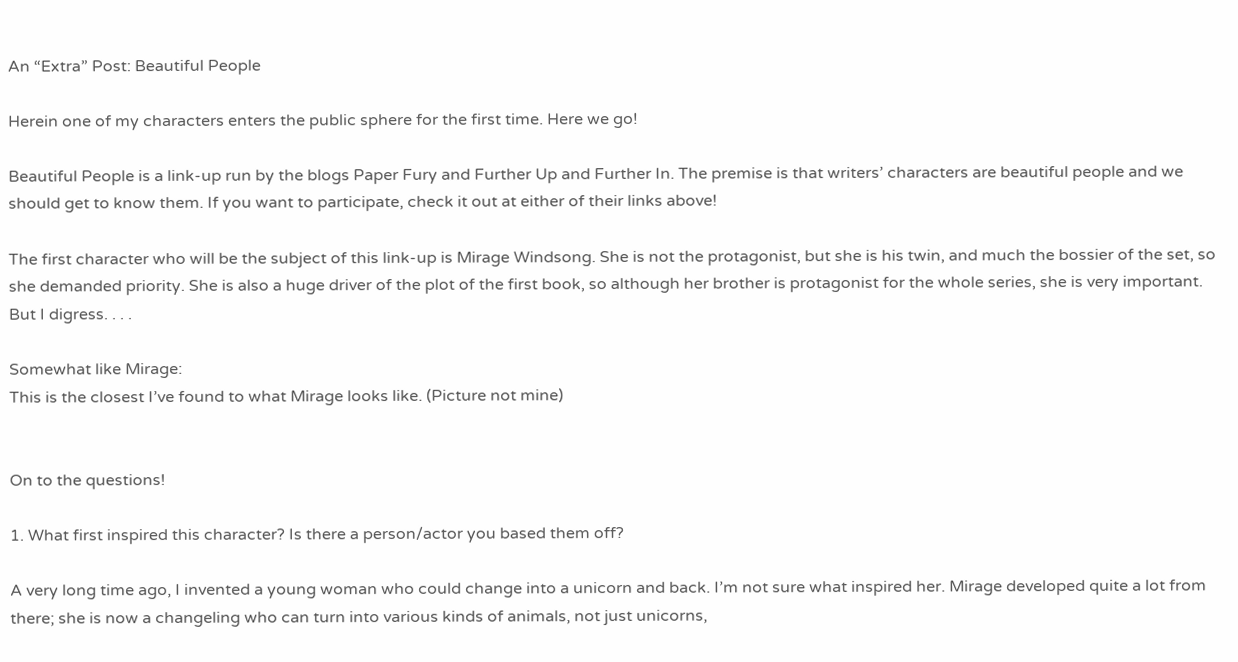An “Extra” Post: Beautiful People

Herein one of my characters enters the public sphere for the first time. Here we go!

Beautiful People is a link-up run by the blogs Paper Fury and Further Up and Further In. The premise is that writers’ characters are beautiful people and we should get to know them. If you want to participate, check it out at either of their links above!

The first character who will be the subject of this link-up is Mirage Windsong. She is not the protagonist, but she is his twin, and much the bossier of the set, so she demanded priority. She is also a huge driver of the plot of the first book, so although her brother is protagonist for the whole series, she is very important. But I digress. . . .

Somewhat like Mirage:
This is the closest I’ve found to what Mirage looks like. (Picture not mine)


On to the questions!

1. What first inspired this character? Is there a person/actor you based them off?

A very long time ago, I invented a young woman who could change into a unicorn and back. I’m not sure what inspired her. Mirage developed quite a lot from there; she is now a changeling who can turn into various kinds of animals, not just unicorns,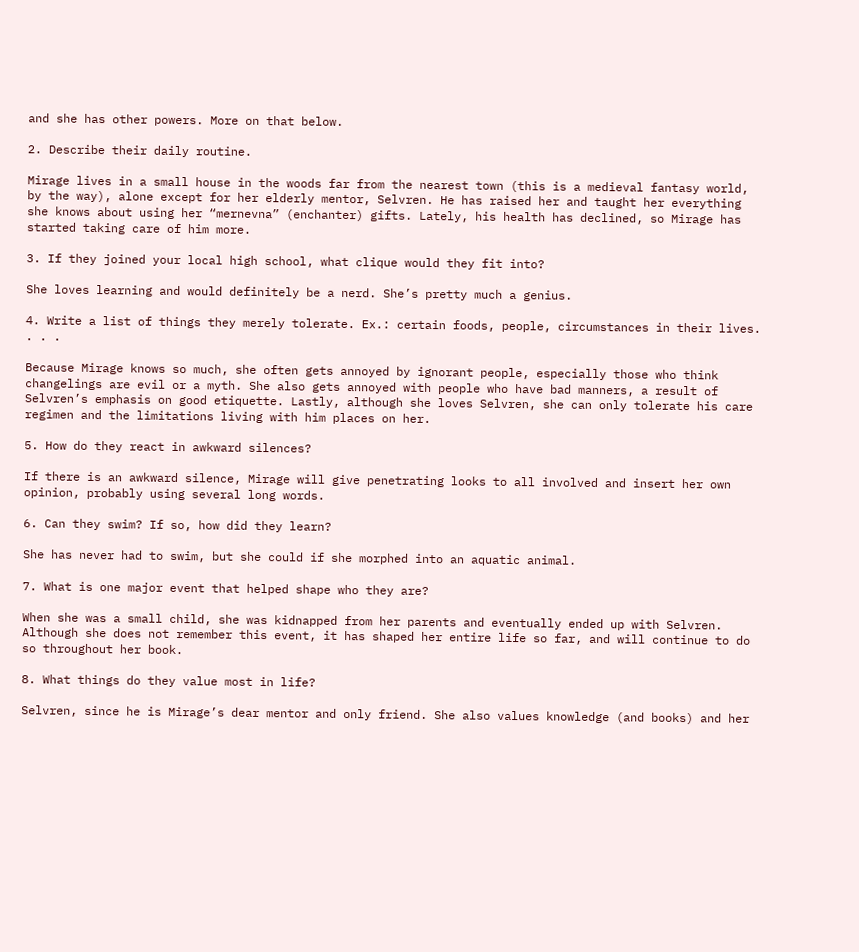and she has other powers. More on that below.

2. Describe their daily routine.

Mirage lives in a small house in the woods far from the nearest town (this is a medieval fantasy world, by the way), alone except for her elderly mentor, Selvren. He has raised her and taught her everything she knows about using her “mernevna” (enchanter) gifts. Lately, his health has declined, so Mirage has started taking care of him more.

3. If they joined your local high school, what clique would they fit into?

She loves learning and would definitely be a nerd. She’s pretty much a genius.

4. Write a list of things they merely tolerate. Ex.: certain foods, people, circumstances in their lives. . . .

Because Mirage knows so much, she often gets annoyed by ignorant people, especially those who think changelings are evil or a myth. She also gets annoyed with people who have bad manners, a result of Selvren’s emphasis on good etiquette. Lastly, although she loves Selvren, she can only tolerate his care regimen and the limitations living with him places on her.

5. How do they react in awkward silences?

If there is an awkward silence, Mirage will give penetrating looks to all involved and insert her own opinion, probably using several long words.

6. Can they swim? If so, how did they learn?

She has never had to swim, but she could if she morphed into an aquatic animal.

7. What is one major event that helped shape who they are?

When she was a small child, she was kidnapped from her parents and eventually ended up with Selvren. Although she does not remember this event, it has shaped her entire life so far, and will continue to do so throughout her book.

8. What things do they value most in life?

Selvren, since he is Mirage’s dear mentor and only friend. She also values knowledge (and books) and her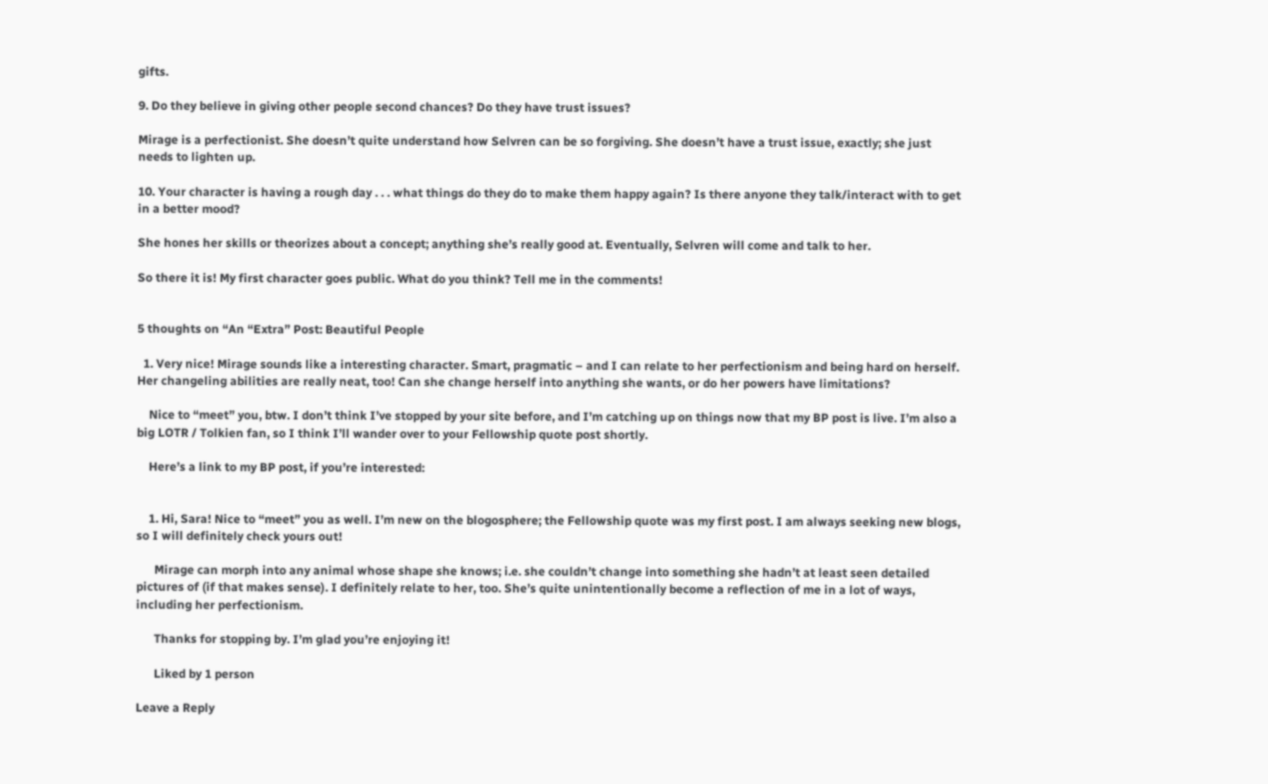gifts.

9. Do they believe in giving other people second chances? Do they have trust issues?

Mirage is a perfectionist. She doesn’t quite understand how Selvren can be so forgiving. She doesn’t have a trust issue, exactly; she just needs to lighten up.

10. Your character is having a rough day . . . what things do they do to make them happy again? Is there anyone they talk/interact with to get in a better mood?

She hones her skills or theorizes about a concept; anything she’s really good at. Eventually, Selvren will come and talk to her.

So there it is! My first character goes public. What do you think? Tell me in the comments!


5 thoughts on “An “Extra” Post: Beautiful People

  1. Very nice! Mirage sounds like a interesting character. Smart, pragmatic – and I can relate to her perfectionism and being hard on herself. Her changeling abilities are really neat, too! Can she change herself into anything she wants, or do her powers have limitations?

    Nice to “meet” you, btw. I don’t think I’ve stopped by your site before, and I’m catching up on things now that my BP post is live. I’m also a big LOTR / Tolkien fan, so I think I’ll wander over to your Fellowship quote post shortly.

    Here’s a link to my BP post, if you’re interested:


    1. Hi, Sara! Nice to “meet” you as well. I’m new on the blogosphere; the Fellowship quote was my first post. I am always seeking new blogs, so I will definitely check yours out!

      Mirage can morph into any animal whose shape she knows; i.e. she couldn’t change into something she hadn’t at least seen detailed pictures of (if that makes sense). I definitely relate to her, too. She’s quite unintentionally become a reflection of me in a lot of ways, including her perfectionism.

      Thanks for stopping by. I’m glad you’re enjoying it!

      Liked by 1 person

Leave a Reply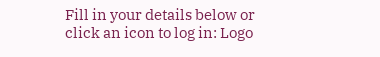Fill in your details below or click an icon to log in: Logo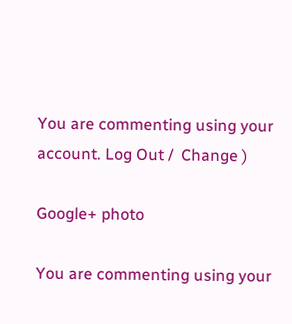You are commenting using your account. Log Out /  Change )

Google+ photo

You are commenting using your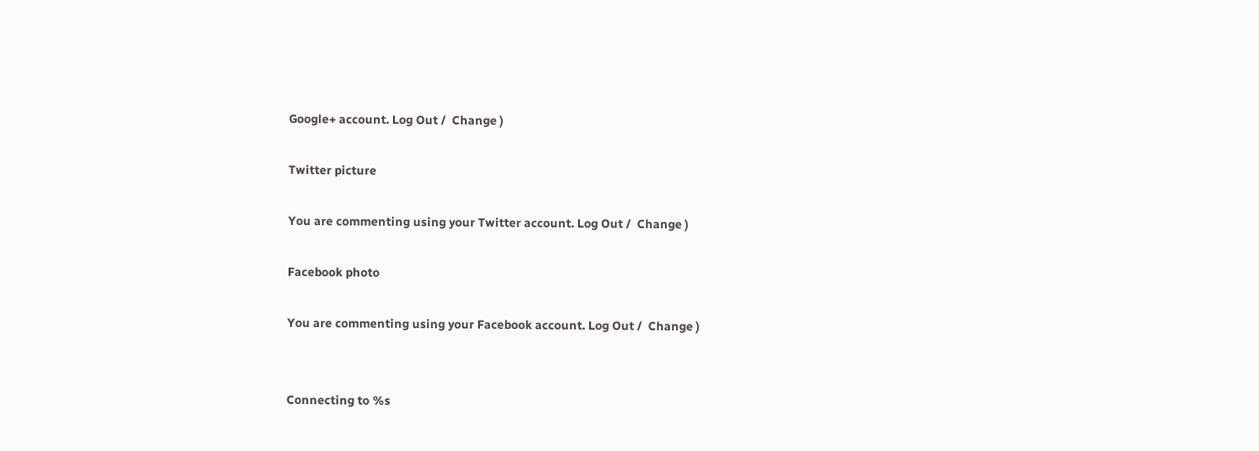Google+ account. Log Out /  Change )

Twitter picture

You are commenting using your Twitter account. Log Out /  Change )

Facebook photo

You are commenting using your Facebook account. Log Out /  Change )


Connecting to %s